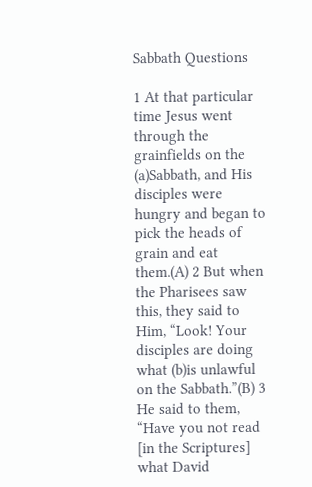Sabbath Questions

1 At that particular time Jesus went through the grainfields on the (a)Sabbath, and His disciples were hungry and began to pick the heads of grain and eat them.(A) 2 But when the Pharisees saw this, they said to Him, “Look! Your disciples are doing what (b)is unlawful on the Sabbath.”(B) 3 He said to them, “Have you not read [in the Scriptures] what David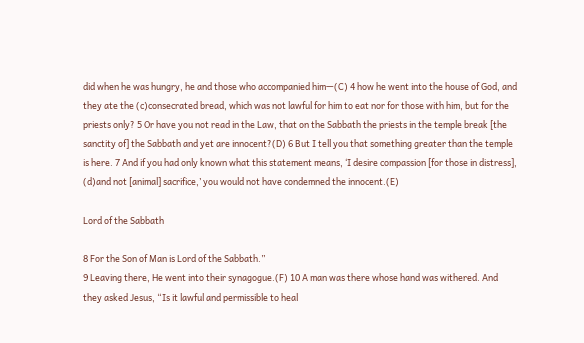did when he was hungry, he and those who accompanied him—(C) 4 how he went into the house of God, and they ate the (c)consecrated bread, which was not lawful for him to eat nor for those with him, but for the priests only? 5 Or have you not read in the Law, that on the Sabbath the priests in the temple break [the sanctity of] the Sabbath and yet are innocent?(D) 6 But I tell you that something greater than the temple is here. 7 And if you had only known what this statement means, ‘I desire compassion [for those in distress], (d)and not [animal] sacrifice,’ you would not have condemned the innocent.(E)

Lord of the Sabbath

8 For the Son of Man is Lord of the Sabbath.”
9 Leaving there, He went into their synagogue.(F) 10 A man was there whose hand was withered. And they asked Jesus, “Is it lawful and permissible to heal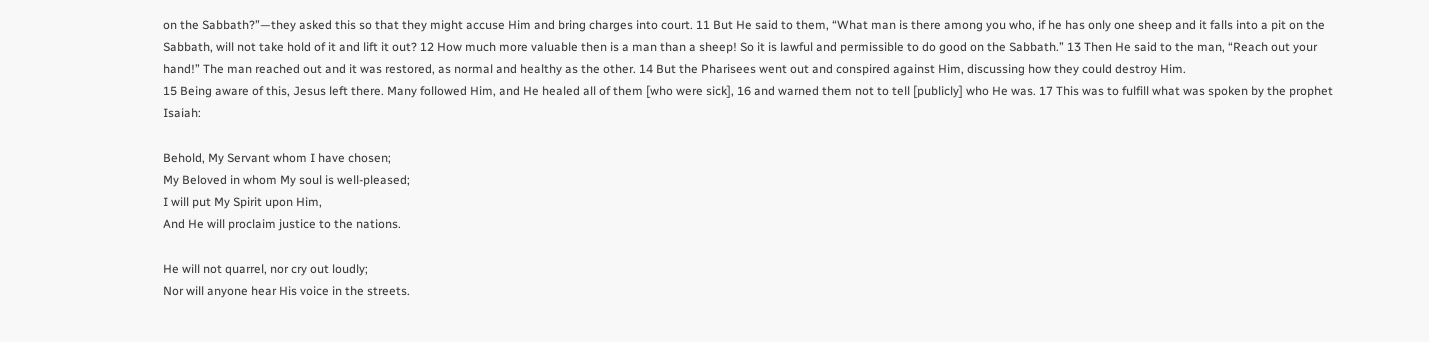on the Sabbath?”—they asked this so that they might accuse Him and bring charges into court. 11 But He said to them, “What man is there among you who, if he has only one sheep and it falls into a pit on the Sabbath, will not take hold of it and lift it out? 12 How much more valuable then is a man than a sheep! So it is lawful and permissible to do good on the Sabbath.” 13 Then He said to the man, “Reach out your hand!” The man reached out and it was restored, as normal and healthy as the other. 14 But the Pharisees went out and conspired against Him, discussing how they could destroy Him.
15 Being aware of this, Jesus left there. Many followed Him, and He healed all of them [who were sick], 16 and warned them not to tell [publicly] who He was. 17 This was to fulfill what was spoken by the prophet Isaiah:

Behold, My Servant whom I have chosen;
My Beloved in whom My soul is well-pleased;
I will put My Spirit upon Him,
And He will proclaim justice to the nations.

He will not quarrel, nor cry out loudly;
Nor will anyone hear His voice in the streets.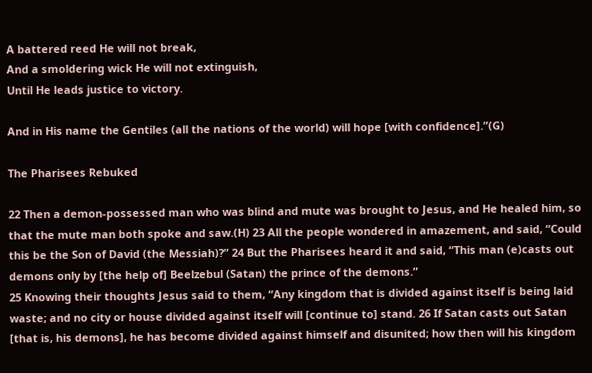A battered reed He will not break,
And a smoldering wick He will not extinguish,
Until He leads justice to victory.

And in His name the Gentiles (all the nations of the world) will hope [with confidence].”(G)

The Pharisees Rebuked

22 Then a demon-possessed man who was blind and mute was brought to Jesus, and He healed him, so that the mute man both spoke and saw.(H) 23 All the people wondered in amazement, and said, “Could this be the Son of David (the Messiah)?” 24 But the Pharisees heard it and said, “This man (e)casts out demons only by [the help of] Beelzebul (Satan) the prince of the demons.”
25 Knowing their thoughts Jesus said to them, “Any kingdom that is divided against itself is being laid waste; and no city or house divided against itself will [continue to] stand. 26 If Satan casts out Satan [that is, his demons], he has become divided against himself and disunited; how then will his kingdom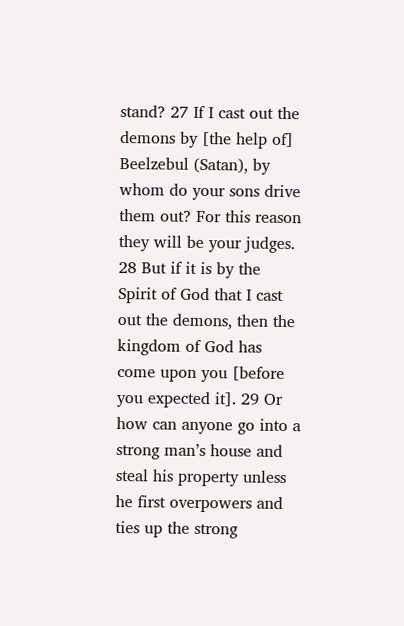stand? 27 If I cast out the demons by [the help of] Beelzebul (Satan), by whom do your sons drive them out? For this reason they will be your judges. 28 But if it is by the Spirit of God that I cast out the demons, then the kingdom of God has come upon you [before you expected it]. 29 Or how can anyone go into a strong man’s house and steal his property unless he first overpowers and ties up the strong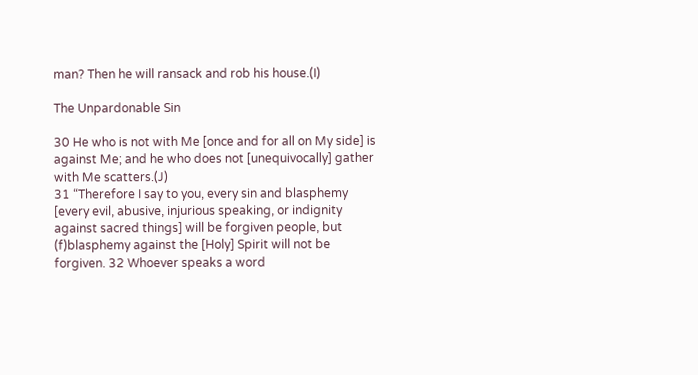man? Then he will ransack and rob his house.(I)

The Unpardonable Sin

30 He who is not with Me [once and for all on My side] is against Me; and he who does not [unequivocally] gather with Me scatters.(J)
31 “Therefore I say to you, every sin and blasphemy [every evil, abusive, injurious speaking, or indignity against sacred things] will be forgiven people, but (f)blasphemy against the [Holy] Spirit will not be forgiven. 32 Whoever speaks a word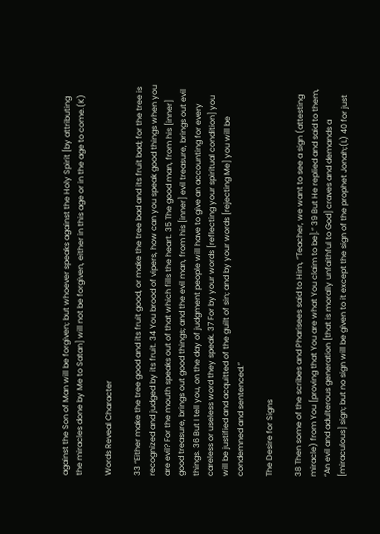against the Son of Man will be forgiven; but whoever speaks against the Holy Spirit [by attributing the miracles done by Me to Satan] will not be forgiven, either in this age or in the age to come.(K)

Words Reveal Character

33 “Either make the tree good and its fruit good, or make the tree bad and its fruit bad; for the tree is recognized and judged by its fruit. 34 You brood of vipers, how can you speak good things when you are evil? For the mouth speaks out of that which fills the heart. 35 The good man, from his [inner] good treasure, brings out good things; and the evil man, from his [inner] evil treasure, brings out evil things. 36 But I tell you, on the day of judgment people will have to give an accounting for every careless or useless word they speak. 37 For by your words [reflecting your spiritual condition] you will be justified and acquitted of the guilt of sin; and by your words [rejecting Me] you will be condemned and sentenced.”

The Desire for Signs

38 Then some of the scribes and Pharisees said to Him, “Teacher, we want to see a sign (attesting miracle) from You [proving that You are what You claim to be].” 39 But He replied and said to them, “An evil and adulterous generation [that is morally unfaithful to God] craves and demands a [miraculous] sign; but no sign will be given to it except the sign of the prophet Jonah;(L) 40 for just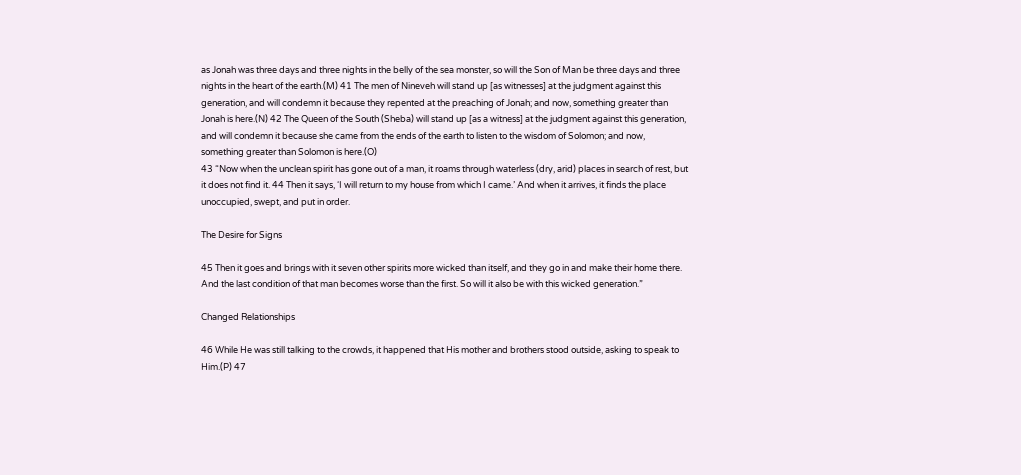as Jonah was three days and three nights in the belly of the sea monster, so will the Son of Man be three days and three nights in the heart of the earth.(M) 41 The men of Nineveh will stand up [as witnesses] at the judgment against this generation, and will condemn it because they repented at the preaching of Jonah; and now, something greater than Jonah is here.(N) 42 The Queen of the South (Sheba) will stand up [as a witness] at the judgment against this generation, and will condemn it because she came from the ends of the earth to listen to the wisdom of Solomon; and now, something greater than Solomon is here.(O)
43 “Now when the unclean spirit has gone out of a man, it roams through waterless (dry, arid) places in search of rest, but it does not find it. 44 Then it says, ‘I will return to my house from which I came.’ And when it arrives, it finds the place unoccupied, swept, and put in order.

The Desire for Signs

45 Then it goes and brings with it seven other spirits more wicked than itself, and they go in and make their home there. And the last condition of that man becomes worse than the first. So will it also be with this wicked generation.”

Changed Relationships

46 While He was still talking to the crowds, it happened that His mother and brothers stood outside, asking to speak to Him.(P) 47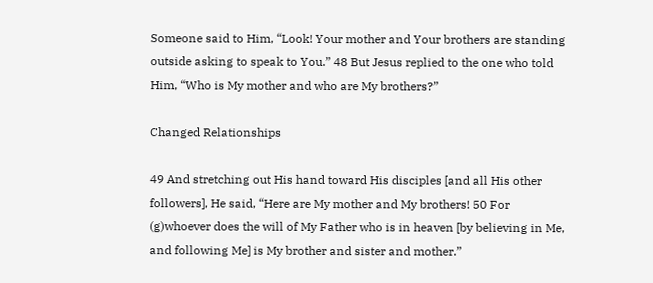Someone said to Him, “Look! Your mother and Your brothers are standing outside asking to speak to You.” 48 But Jesus replied to the one who told Him, “Who is My mother and who are My brothers?”

Changed Relationships

49 And stretching out His hand toward His disciples [and all His other followers], He said, “Here are My mother and My brothers! 50 For (g)whoever does the will of My Father who is in heaven [by believing in Me, and following Me] is My brother and sister and mother.”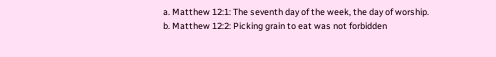a. Matthew 12:1: The seventh day of the week, the day of worship.
b. Matthew 12:2: Picking grain to eat was not forbidden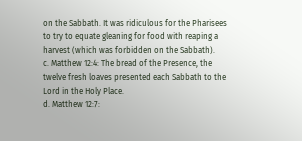on the Sabbath. It was ridiculous for the Pharisees to try to equate gleaning for food with reaping a harvest (which was forbidden on the Sabbath).
c. Matthew 12:4: The bread of the Presence, the twelve fresh loaves presented each Sabbath to the Lord in the Holy Place.
d. Matthew 12:7: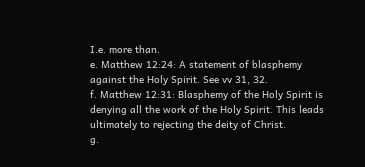I.e. more than.
e. Matthew 12:24: A statement of blasphemy against the Holy Spirit. See vv 31, 32.
f. Matthew 12:31: Blasphemy of the Holy Spirit is denying all the work of the Holy Spirit. This leads ultimately to rejecting the deity of Christ.
g.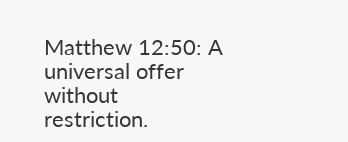Matthew 12:50: A universal offer without restriction.